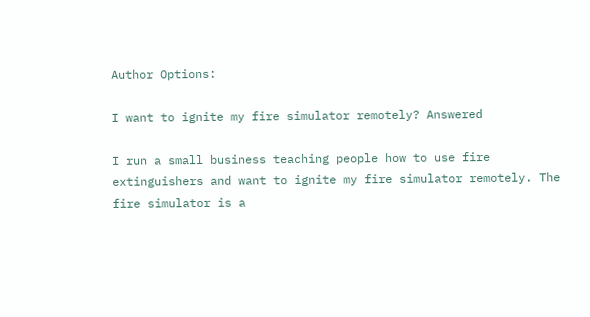Author Options:

I want to ignite my fire simulator remotely? Answered

I run a small business teaching people how to use fire extinguishers and want to ignite my fire simulator remotely. The fire simulator is a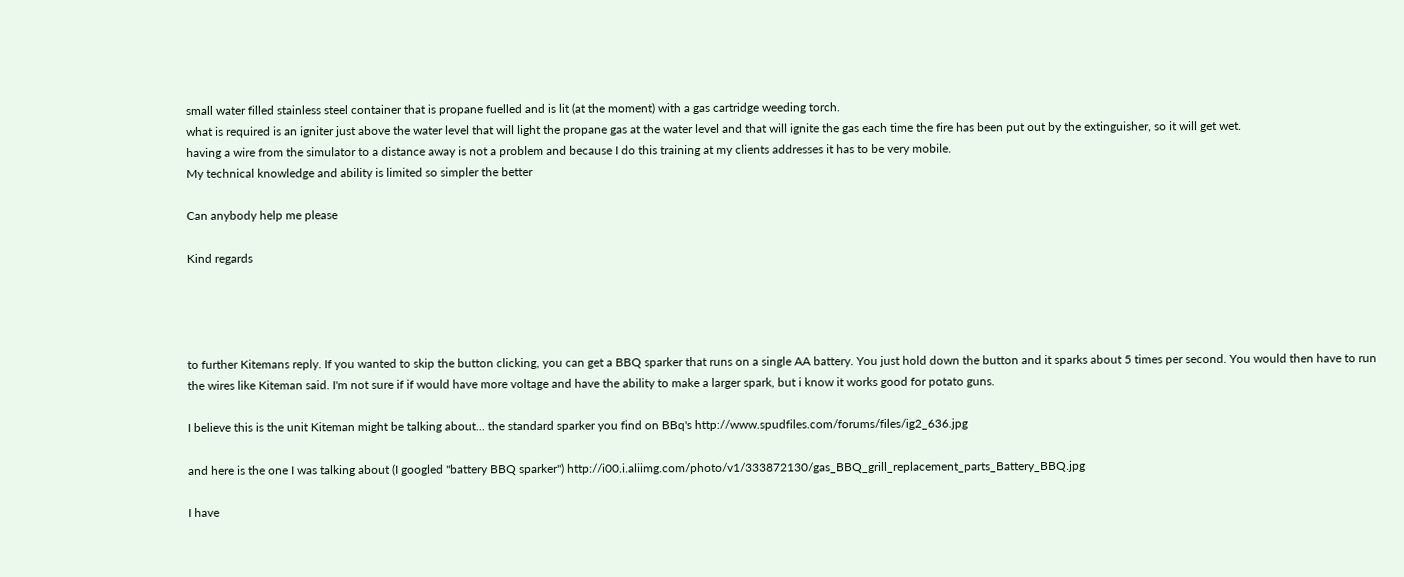small water filled stainless steel container that is propane fuelled and is lit (at the moment) with a gas cartridge weeding torch.
what is required is an igniter just above the water level that will light the propane gas at the water level and that will ignite the gas each time the fire has been put out by the extinguisher, so it will get wet.
having a wire from the simulator to a distance away is not a problem and because I do this training at my clients addresses it has to be very mobile.
My technical knowledge and ability is limited so simpler the better

Can anybody help me please

Kind regards




to further Kitemans reply. If you wanted to skip the button clicking, you can get a BBQ sparker that runs on a single AA battery. You just hold down the button and it sparks about 5 times per second. You would then have to run the wires like Kiteman said. I'm not sure if if would have more voltage and have the ability to make a larger spark, but i know it works good for potato guns.

I believe this is the unit Kiteman might be talking about... the standard sparker you find on BBq's http://www.spudfiles.com/forums/files/ig2_636.jpg

and here is the one I was talking about (I googled "battery BBQ sparker") http://i00.i.aliimg.com/photo/v1/333872130/gas_BBQ_grill_replacement_parts_Battery_BBQ.jpg

I have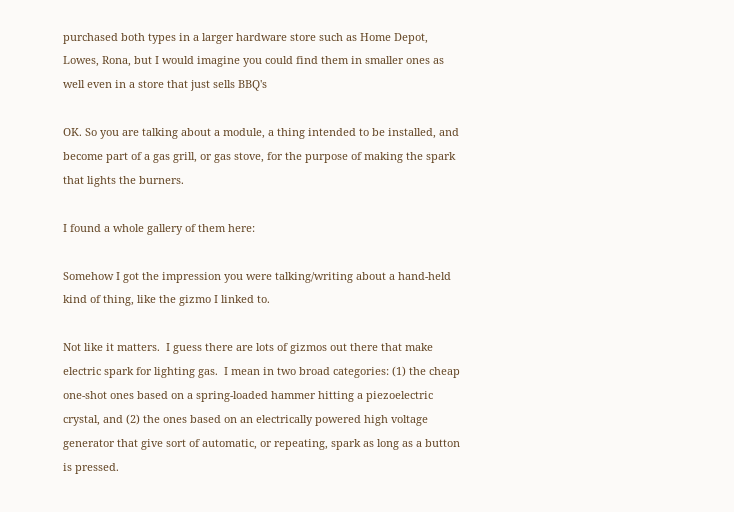purchased both types in a larger hardware store such as Home Depot, Lowes, Rona, but I would imagine you could find them in smaller ones as well even in a store that just sells BBQ's

OK. So you are talking about a module, a thing intended to be installed, and become part of a gas grill, or gas stove, for the purpose of making the spark that lights the burners.

I found a whole gallery of them here:

Somehow I got the impression you were talking/writing about a hand-held kind of thing, like the gizmo I linked to.

Not like it matters.  I guess there are lots of gizmos out there that make electric spark for lighting gas.  I mean in two broad categories: (1) the cheap one-shot ones based on a spring-loaded hammer hitting a piezoelectric crystal, and (2) the ones based on an electrically powered high voltage generator that give sort of automatic, or repeating, spark as long as a button is pressed.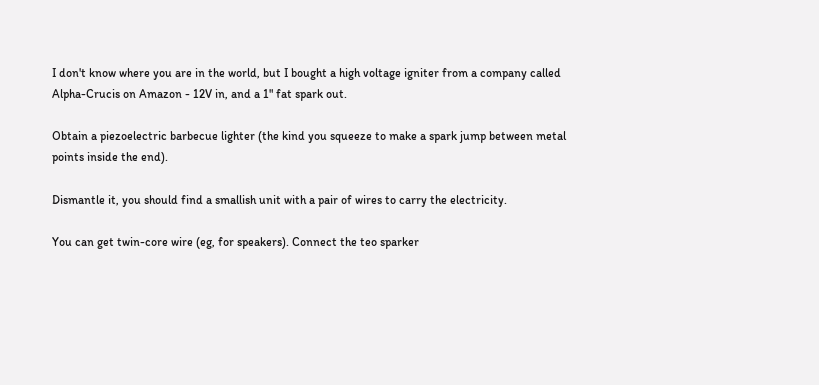I don't know where you are in the world, but I bought a high voltage igniter from a company called Alpha-Crucis on Amazon - 12V in, and a 1" fat spark out.

Obtain a piezoelectric barbecue lighter (the kind you squeeze to make a spark jump between metal points inside the end).

Dismantle it, you should find a smallish unit with a pair of wires to carry the electricity.

You can get twin-core wire (eg, for speakers). Connect the teo sparker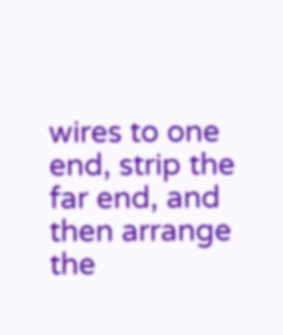wires to one end, strip the far end, and then arrange the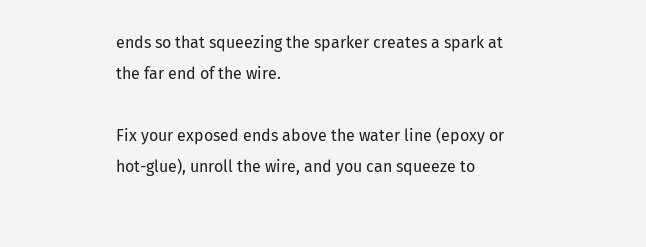ends so that squeezing the sparker creates a spark at the far end of the wire.

Fix your exposed ends above the water line (epoxy or hot-glue), unroll the wire, and you can squeeze to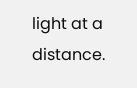light at a distance.